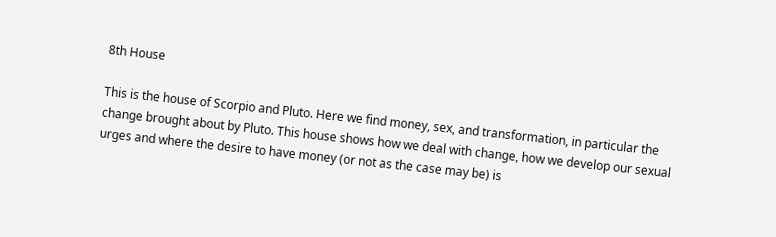8th House

This is the house of Scorpio and Pluto. Here we find money, sex, and transformation, in particular the change brought about by Pluto. This house shows how we deal with change, how we develop our sexual urges and where the desire to have money (or not as the case may be) is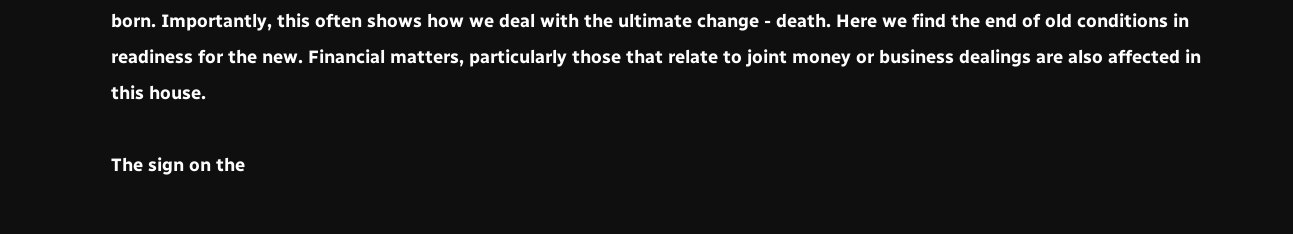born. Importantly, this often shows how we deal with the ultimate change - death. Here we find the end of old conditions in readiness for the new. Financial matters, particularly those that relate to joint money or business dealings are also affected in this house.

The sign on the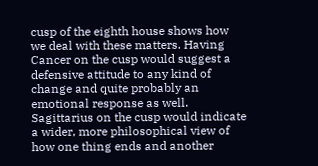cusp of the eighth house shows how we deal with these matters. Having Cancer on the cusp would suggest a defensive attitude to any kind of change and quite probably an emotional response as well. Sagittarius on the cusp would indicate a wider, more philosophical view of how one thing ends and another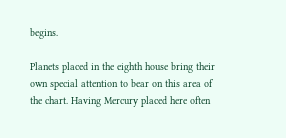begins.

Planets placed in the eighth house bring their own special attention to bear on this area of the chart. Having Mercury placed here often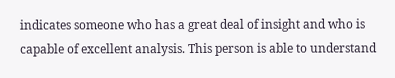indicates someone who has a great deal of insight and who is capable of excellent analysis. This person is able to understand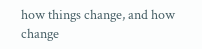how things change, and how change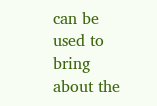can be used to bring about the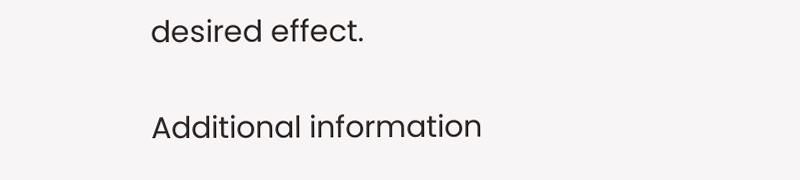desired effect.

Additional information